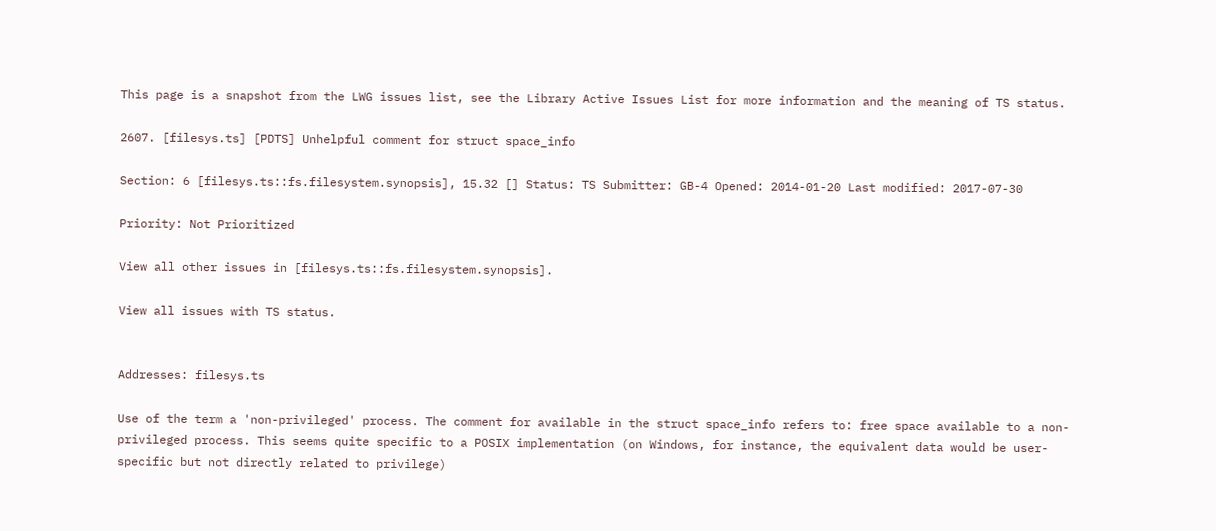This page is a snapshot from the LWG issues list, see the Library Active Issues List for more information and the meaning of TS status.

2607. [filesys.ts] [PDTS] Unhelpful comment for struct space_info

Section: 6 [filesys.ts::fs.filesystem.synopsis], 15.32 [] Status: TS Submitter: GB-4 Opened: 2014-01-20 Last modified: 2017-07-30

Priority: Not Prioritized

View all other issues in [filesys.ts::fs.filesystem.synopsis].

View all issues with TS status.


Addresses: filesys.ts

Use of the term a 'non-privileged' process. The comment for available in the struct space_info refers to: free space available to a non-privileged process. This seems quite specific to a POSIX implementation (on Windows, for instance, the equivalent data would be user-specific but not directly related to privilege)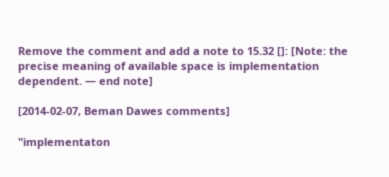Remove the comment and add a note to 15.32 []: [Note: the precise meaning of available space is implementation dependent. — end note]

[2014-02-07, Beman Dawes comments]

"implementaton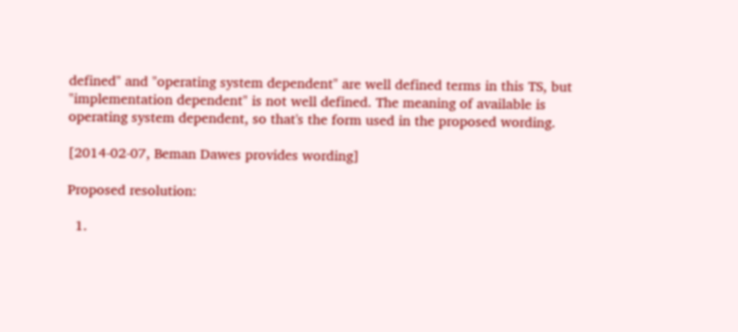defined" and "operating system dependent" are well defined terms in this TS, but "implementation dependent" is not well defined. The meaning of available is operating system dependent, so that's the form used in the proposed wording.

[2014-02-07, Beman Dawes provides wording]

Proposed resolution:

  1.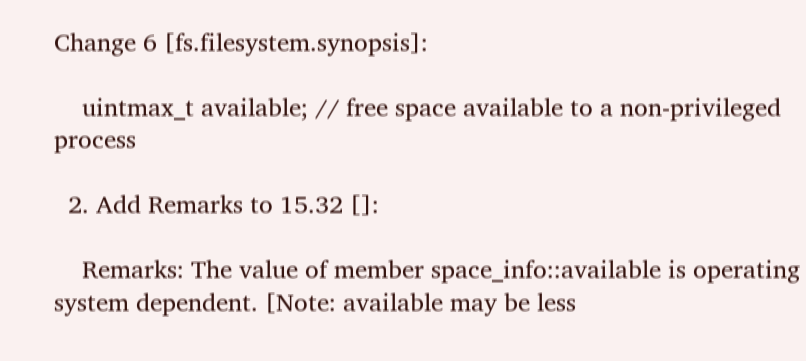Change 6 [fs.filesystem.synopsis]:

    uintmax_t available; // free space available to a non-privileged process

  2. Add Remarks to 15.32 []:

    Remarks: The value of member space_info::available is operating system dependent. [Note: available may be less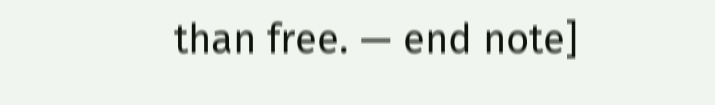than free. — end note]